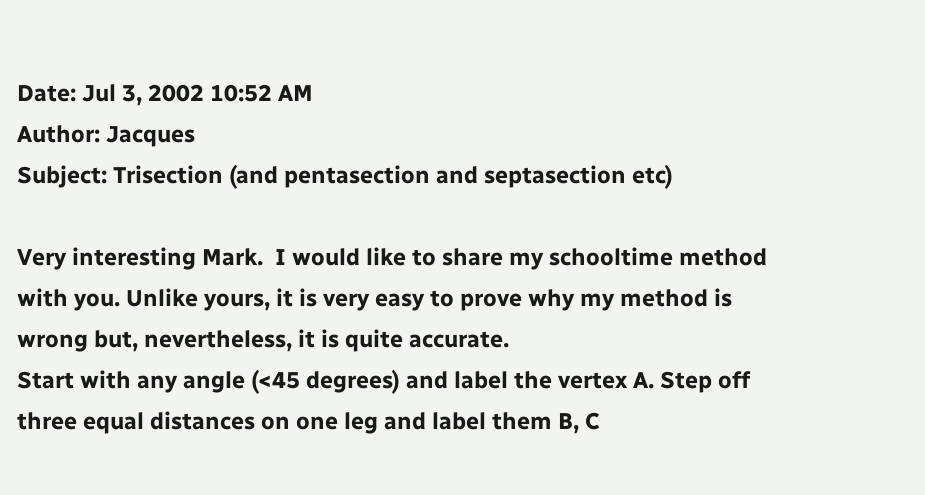Date: Jul 3, 2002 10:52 AM
Author: Jacques
Subject: Trisection (and pentasection and septasection etc)

Very interesting Mark.  I would like to share my schooltime method
with you. Unlike yours, it is very easy to prove why my method is
wrong but, nevertheless, it is quite accurate.
Start with any angle (<45 degrees) and label the vertex A. Step off
three equal distances on one leg and label them B, C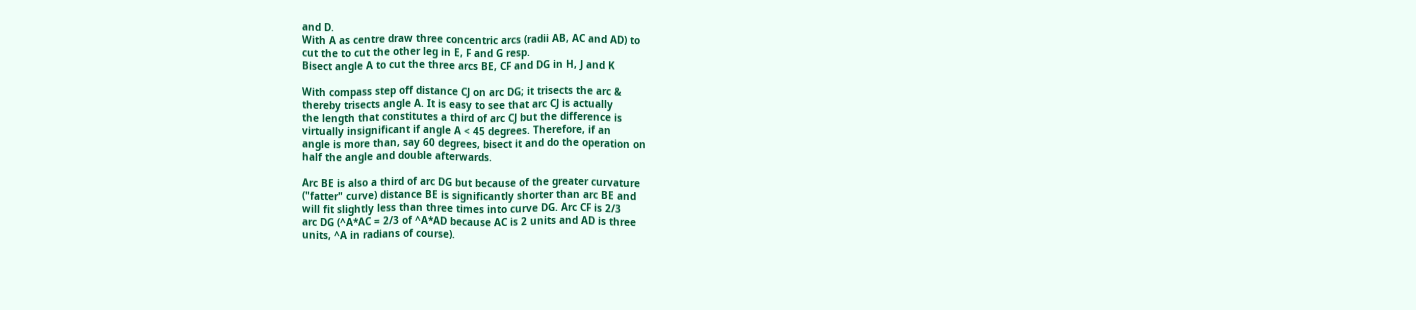and D.
With A as centre draw three concentric arcs (radii AB, AC and AD) to
cut the to cut the other leg in E, F and G resp.
Bisect angle A to cut the three arcs BE, CF and DG in H, J and K

With compass step off distance CJ on arc DG; it trisects the arc &
thereby trisects angle A. It is easy to see that arc CJ is actually
the length that constitutes a third of arc CJ but the difference is
virtually insignificant if angle A < 45 degrees. Therefore, if an
angle is more than, say 60 degrees, bisect it and do the operation on
half the angle and double afterwards.

Arc BE is also a third of arc DG but because of the greater curvature
("fatter" curve) distance BE is significantly shorter than arc BE and
will fit slightly less than three times into curve DG. Arc CF is 2/3
arc DG (^A*AC = 2/3 of ^A*AD because AC is 2 units and AD is three
units, ^A in radians of course).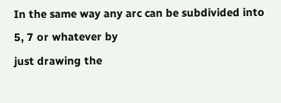In the same way any arc can be subdivided into 5, 7 or whatever by
just drawing the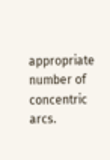appropriate number of concentric arcs.